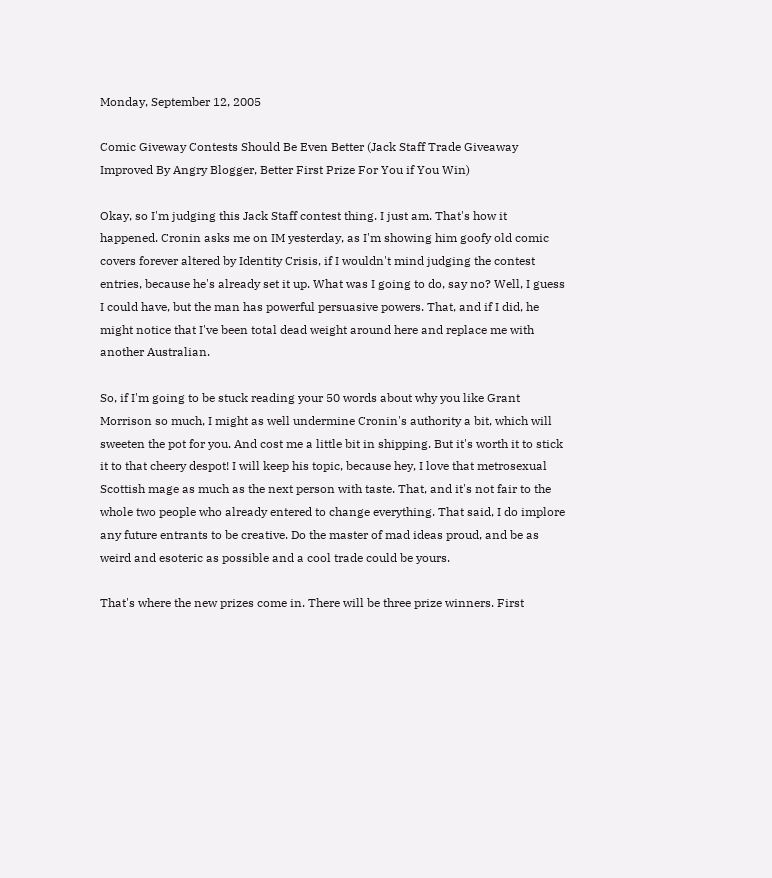Monday, September 12, 2005

Comic Giveway Contests Should Be Even Better (Jack Staff Trade Giveaway Improved By Angry Blogger, Better First Prize For You if You Win)

Okay, so I'm judging this Jack Staff contest thing. I just am. That's how it happened. Cronin asks me on IM yesterday, as I'm showing him goofy old comic covers forever altered by Identity Crisis, if I wouldn't mind judging the contest entries, because he's already set it up. What was I going to do, say no? Well, I guess I could have, but the man has powerful persuasive powers. That, and if I did, he might notice that I've been total dead weight around here and replace me with another Australian.

So, if I'm going to be stuck reading your 50 words about why you like Grant Morrison so much, I might as well undermine Cronin's authority a bit, which will sweeten the pot for you. And cost me a little bit in shipping. But it's worth it to stick it to that cheery despot! I will keep his topic, because hey, I love that metrosexual Scottish mage as much as the next person with taste. That, and it's not fair to the whole two people who already entered to change everything. That said, I do implore any future entrants to be creative. Do the master of mad ideas proud, and be as weird and esoteric as possible and a cool trade could be yours.

That's where the new prizes come in. There will be three prize winners. First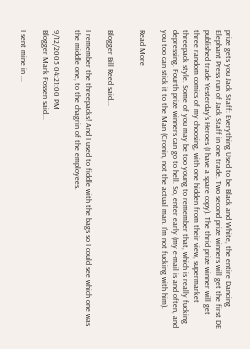prize gets you Jack Staff: Everything Used to be Black and White, the entire Dancing Elephant Press run of Jack Staff in one trade. Two second prize winners will get the first DE published trade Yesterday's Heroes (I have a spare copy). The thrid prize winner will get three random comics of my choosing, with one hidden from their view, supermarket threepack style. Some of you may be too young to remember that, which is really fucking depressing. Fourth prize winners can go to hell. So, enter early (my e-mail is and often, and you too can stick it to the Man (Cronin, not the actual man. I'm not fucking with him).

Read More


Blogger Bill Reed said...

I remember the threepacks! And I used to fiddle with the bags so I could see which one was the middle one, to the chagrin of the employees.

9/12/2005 04:21:00 PM
Blogger Mark Fossen said...

I sent mine in ...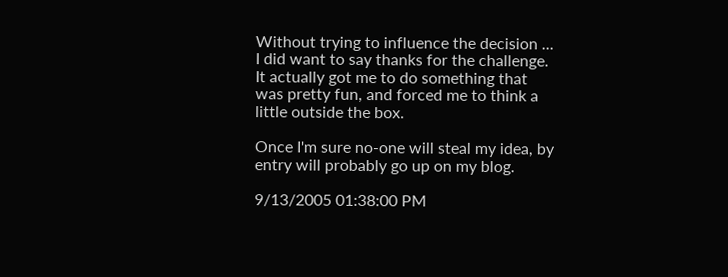Without trying to influence the decision ... I did want to say thanks for the challenge. It actually got me to do something that was pretty fun, and forced me to think a little outside the box.

Once I'm sure no-one will steal my idea, by entry will probably go up on my blog.

9/13/2005 01:38:00 PM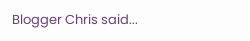Blogger Chris said...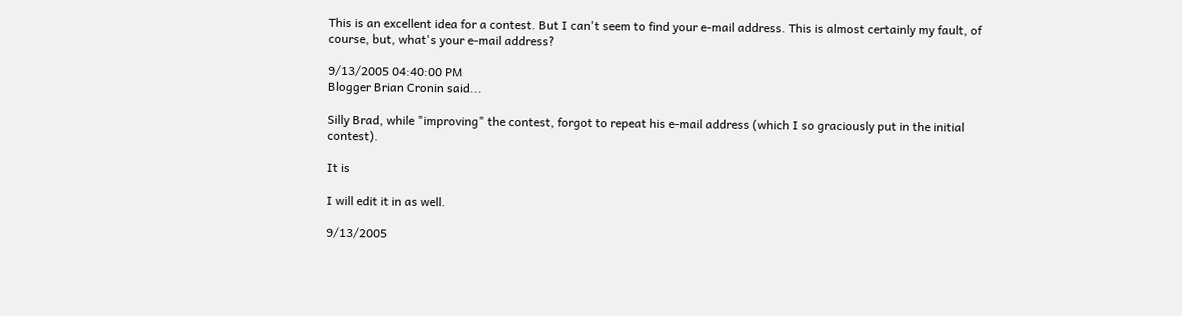This is an excellent idea for a contest. But I can't seem to find your e-mail address. This is almost certainly my fault, of course, but, what's your e-mail address?

9/13/2005 04:40:00 PM
Blogger Brian Cronin said...

Silly Brad, while "improving" the contest, forgot to repeat his e-mail address (which I so graciously put in the initial contest).

It is

I will edit it in as well.

9/13/2005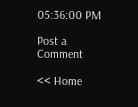05:36:00 PM

Post a Comment

<< Home